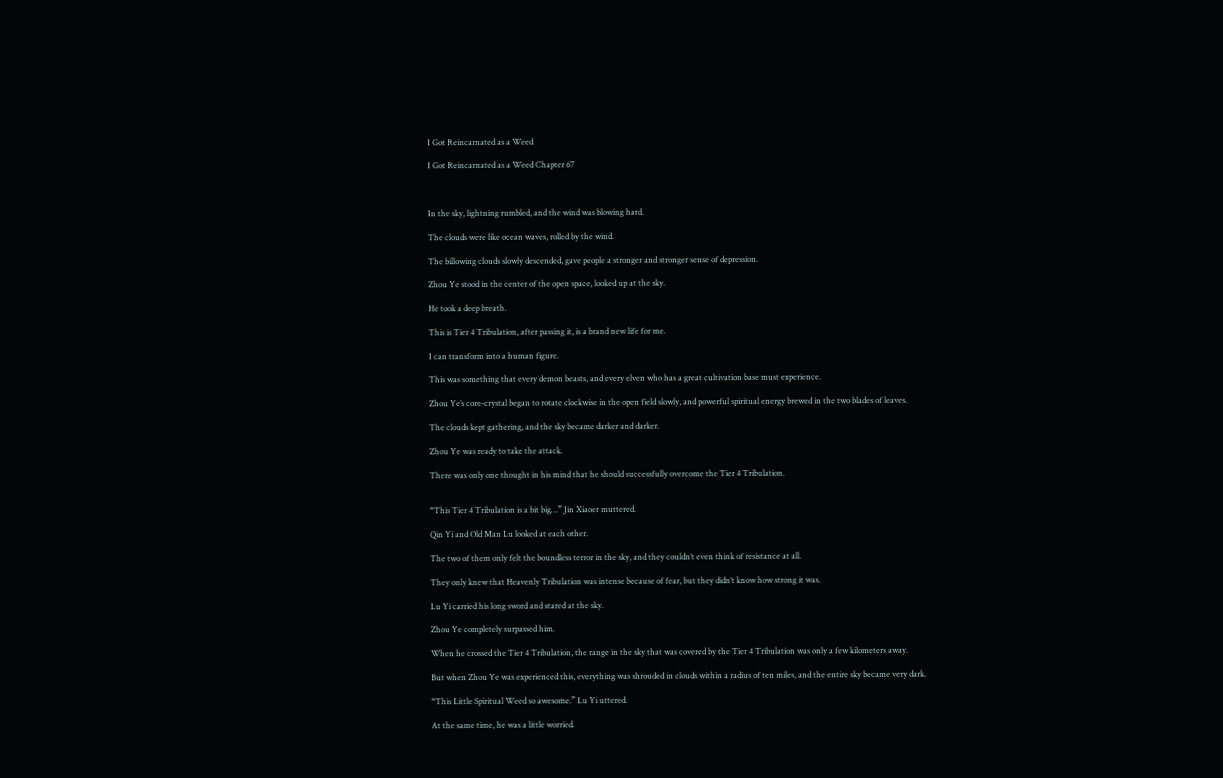I Got Reincarnated as a Weed

I Got Reincarnated as a Weed Chapter 67



In the sky, lightning rumbled, and the wind was blowing hard.

The clouds were like ocean waves, rolled by the wind.

The billowing clouds slowly descended, gave people a stronger and stronger sense of depression.

Zhou Ye stood in the center of the open space, looked up at the sky.

He took a deep breath.

This is Tier 4 Tribulation, after passing it, is a brand new life for me.

I can transform into a human figure.

This was something that every demon beasts, and every elven who has a great cultivation base must experience.

Zhou Ye’s core-crystal began to rotate clockwise in the open field slowly, and powerful spiritual energy brewed in the two blades of leaves.

The clouds kept gathering, and the sky became darker and darker.

Zhou Ye was ready to take the attack.

There was only one thought in his mind that he should successfully overcome the Tier 4 Tribulation.


“This Tier 4 Tribulation is a bit big…” Jin Xiaoer muttered.

Qin Yi and Old Man Lu looked at each other.

The two of them only felt the boundless terror in the sky, and they couldn’t even think of resistance at all.

They only knew that Heavenly Tribulation was intense because of fear, but they didn’t know how strong it was.

Lu Yi carried his long sword and stared at the sky.

Zhou Ye completely surpassed him.

When he crossed the Tier 4 Tribulation, the range in the sky that was covered by the Tier 4 Tribulation was only a few kilometers away.

But when Zhou Ye was experienced this, everything was shrouded in clouds within a radius of ten miles, and the entire sky became very dark.

“This Little Spiritual Weed so awesome.” Lu Yi uttered.

At the same time, he was a little worried.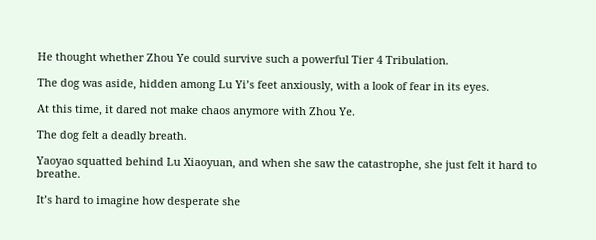He thought whether Zhou Ye could survive such a powerful Tier 4 Tribulation.

The dog was aside, hidden among Lu Yi’s feet anxiously, with a look of fear in its eyes.

At this time, it dared not make chaos anymore with Zhou Ye.

The dog felt a deadly breath.

Yaoyao squatted behind Lu Xiaoyuan, and when she saw the catastrophe, she just felt it hard to breathe.

It’s hard to imagine how desperate she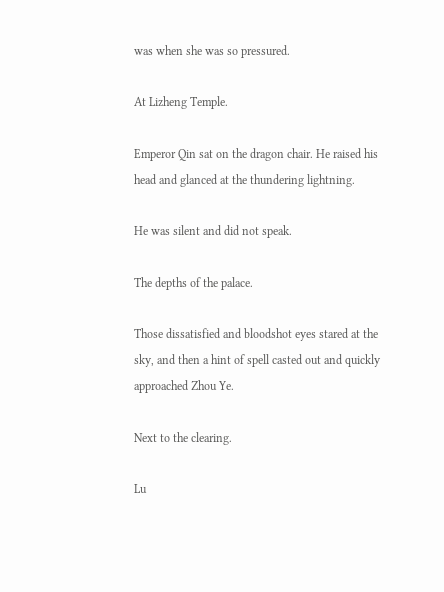was when she was so pressured.

At Lizheng Temple.

Emperor Qin sat on the dragon chair. He raised his head and glanced at the thundering lightning.

He was silent and did not speak.

The depths of the palace.

Those dissatisfied and bloodshot eyes stared at the sky, and then a hint of spell casted out and quickly approached Zhou Ye.

Next to the clearing.

Lu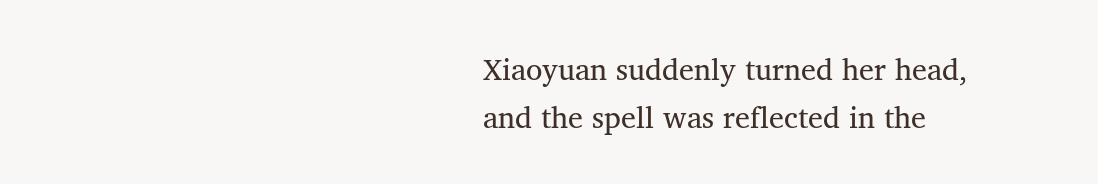Xiaoyuan suddenly turned her head, and the spell was reflected in the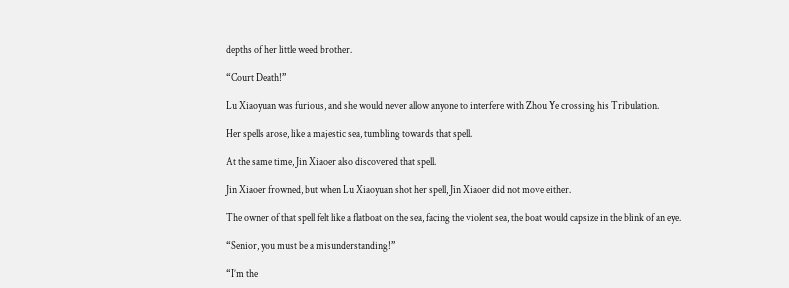depths of her little weed brother.

“Court Death!”

Lu Xiaoyuan was furious, and she would never allow anyone to interfere with Zhou Ye crossing his Tribulation.

Her spells arose, like a majestic sea, tumbling towards that spell.

At the same time, Jin Xiaoer also discovered that spell.

Jin Xiaoer frowned, but when Lu Xiaoyuan shot her spell, Jin Xiaoer did not move either.

The owner of that spell felt like a flatboat on the sea, facing the violent sea, the boat would capsize in the blink of an eye.

“Senior, you must be a misunderstanding!”

“I’m the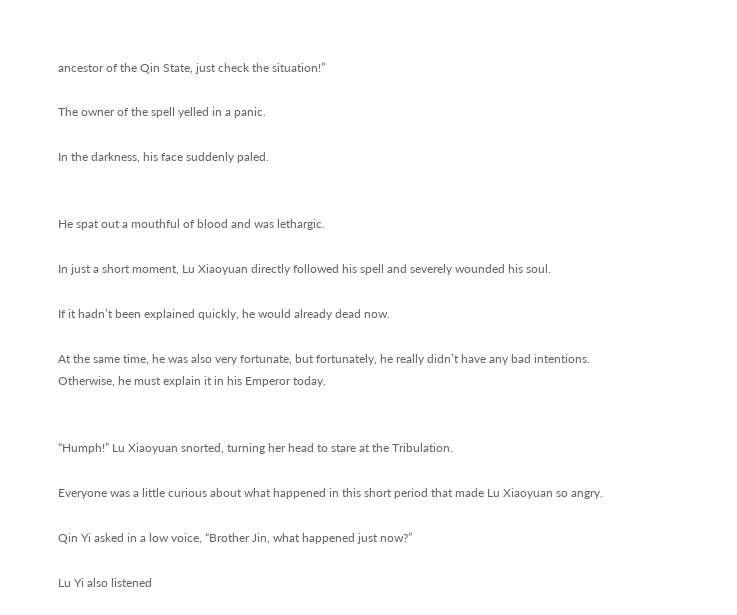ancestor of the Qin State, just check the situation!”

The owner of the spell yelled in a panic.

In the darkness, his face suddenly paled.


He spat out a mouthful of blood and was lethargic.

In just a short moment, Lu Xiaoyuan directly followed his spell and severely wounded his soul.

If it hadn’t been explained quickly, he would already dead now.

At the same time, he was also very fortunate, but fortunately, he really didn’t have any bad intentions. Otherwise, he must explain it in his Emperor today.


“Humph!” Lu Xiaoyuan snorted, turning her head to stare at the Tribulation.

Everyone was a little curious about what happened in this short period that made Lu Xiaoyuan so angry.

Qin Yi asked in a low voice, “Brother Jin, what happened just now?”

Lu Yi also listened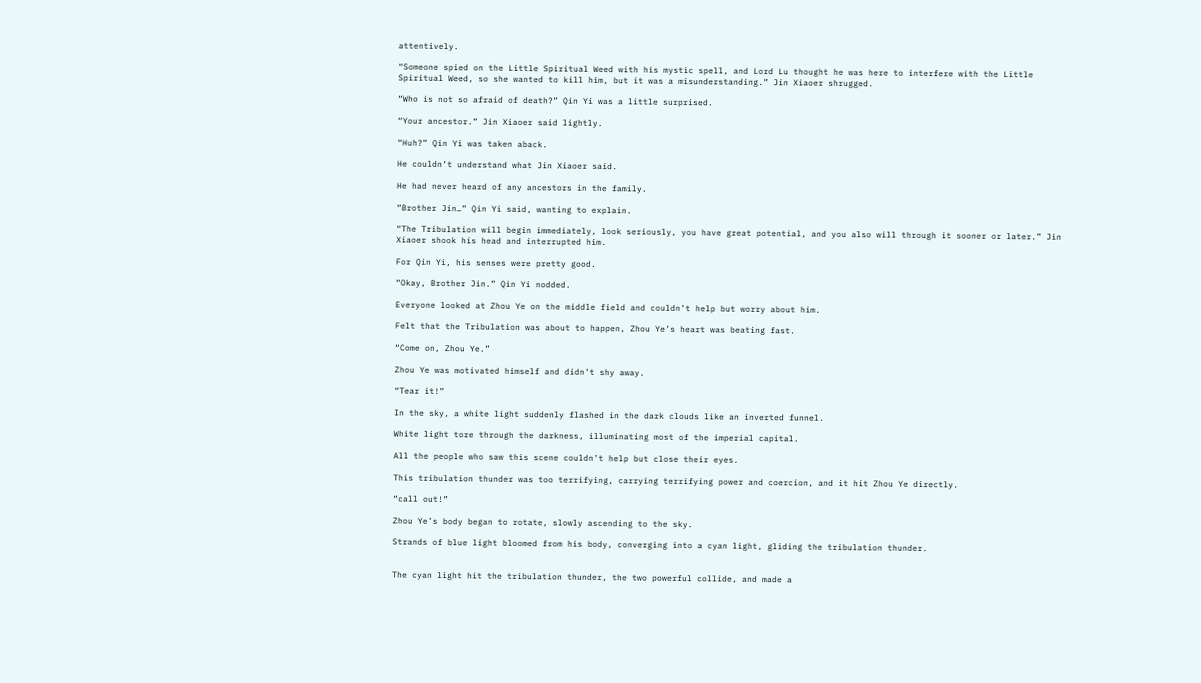attentively.

“Someone spied on the Little Spiritual Weed with his mystic spell, and Lord Lu thought he was here to interfere with the Little Spiritual Weed, so she wanted to kill him, but it was a misunderstanding.” Jin Xiaoer shrugged.

“Who is not so afraid of death?” Qin Yi was a little surprised.

“Your ancestor.” Jin Xiaoer said lightly.

“Huh?” Qin Yi was taken aback.

He couldn’t understand what Jin Xiaoer said.

He had never heard of any ancestors in the family.

“Brother Jin…” Qin Yi said, wanting to explain.

“The Tribulation will begin immediately, look seriously, you have great potential, and you also will through it sooner or later.” Jin Xiaoer shook his head and interrupted him.

For Qin Yi, his senses were pretty good.

“Okay, Brother Jin.” Qin Yi nodded.

Everyone looked at Zhou Ye on the middle field and couldn’t help but worry about him.

Felt that the Tribulation was about to happen, Zhou Ye’s heart was beating fast.

“Come on, Zhou Ye.”

Zhou Ye was motivated himself and didn’t shy away.

“Tear it!”

In the sky, a white light suddenly flashed in the dark clouds like an inverted funnel.

White light tore through the darkness, illuminating most of the imperial capital.

All the people who saw this scene couldn’t help but close their eyes.

This tribulation thunder was too terrifying, carrying terrifying power and coercion, and it hit Zhou Ye directly.

“call out!”

Zhou Ye’s body began to rotate, slowly ascending to the sky.

Strands of blue light bloomed from his body, converging into a cyan light, gliding the tribulation thunder.


The cyan light hit the tribulation thunder, the two powerful collide, and made a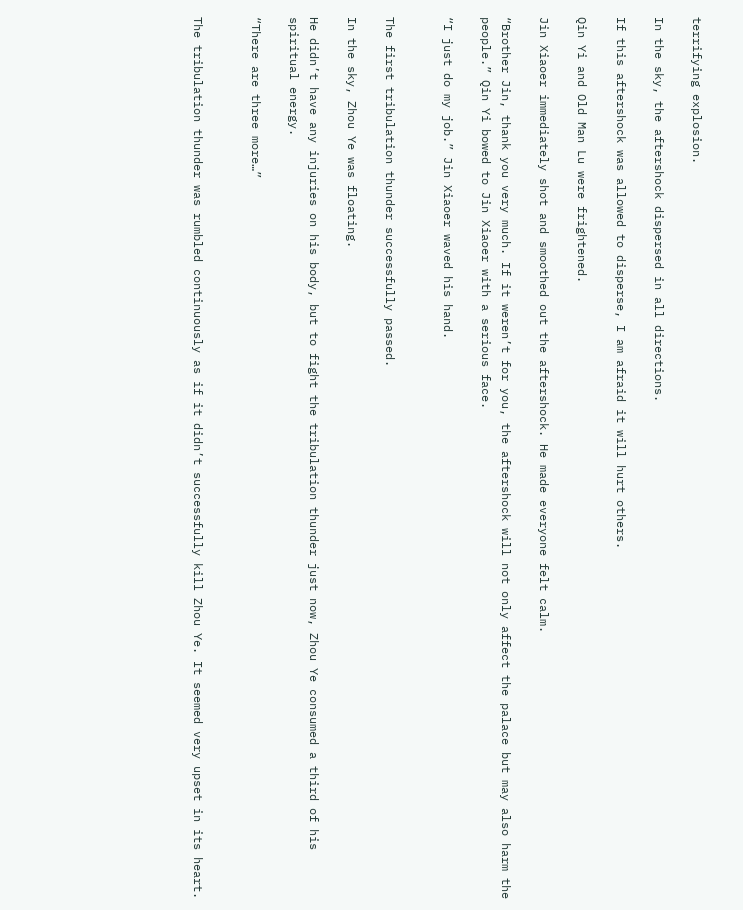terrifying explosion.

In the sky, the aftershock dispersed in all directions.

If this aftershock was allowed to disperse, I am afraid it will hurt others.

Qin Yi and Old Man Lu were frightened.

Jin Xiaoer immediately shot and smoothed out the aftershock. He made everyone felt calm.

“Brother Jin, thank you very much. If it weren’t for you, the aftershock will not only affect the palace but may also harm the people.” Qin Yi bowed to Jin Xiaoer with a serious face.

“I just do my job.” Jin Xiaoer waved his hand.


The first tribulation thunder successfully passed.

In the sky, Zhou Ye was floating.

He didn’t have any injuries on his body, but to fight the tribulation thunder just now, Zhou Ye consumed a third of his spiritual energy.

“There are three more…”


The tribulation thunder was rumbled continuously as if it didn’t successfully kill Zhou Ye. It seemed very upset in its heart.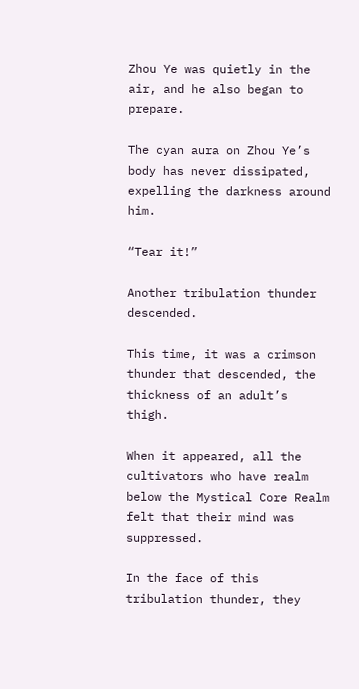Zhou Ye was quietly in the air, and he also began to prepare.

The cyan aura on Zhou Ye’s body has never dissipated, expelling the darkness around him.

“Tear it!”

Another tribulation thunder descended.

This time, it was a crimson thunder that descended, the thickness of an adult’s thigh.

When it appeared, all the cultivators who have realm below the Mystical Core Realm felt that their mind was suppressed.

In the face of this tribulation thunder, they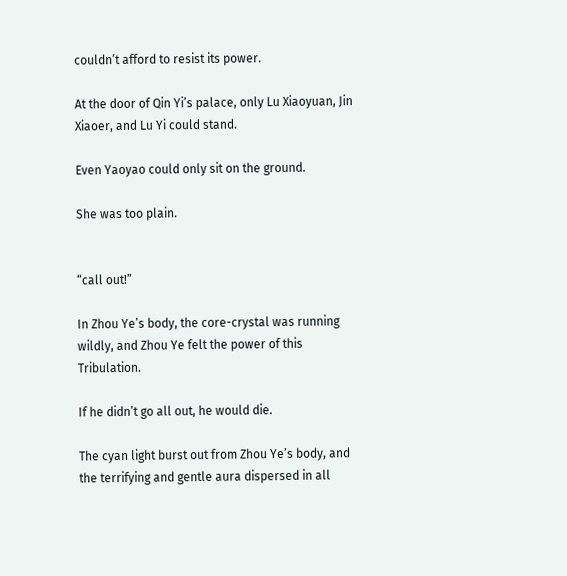couldn’t afford to resist its power.

At the door of Qin Yi’s palace, only Lu Xiaoyuan, Jin Xiaoer, and Lu Yi could stand.

Even Yaoyao could only sit on the ground.

She was too plain.


“call out!”

In Zhou Ye’s body, the core-crystal was running wildly, and Zhou Ye felt the power of this Tribulation.

If he didn’t go all out, he would die.

The cyan light burst out from Zhou Ye’s body, and the terrifying and gentle aura dispersed in all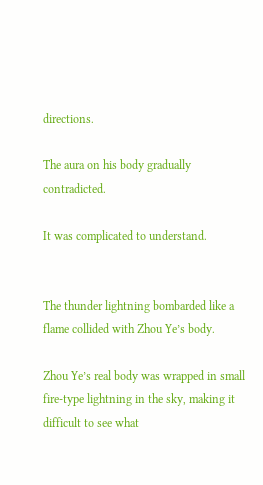directions.

The aura on his body gradually contradicted.

It was complicated to understand.


The thunder lightning bombarded like a flame collided with Zhou Ye’s body.

Zhou Ye’s real body was wrapped in small fire-type lightning in the sky, making it difficult to see what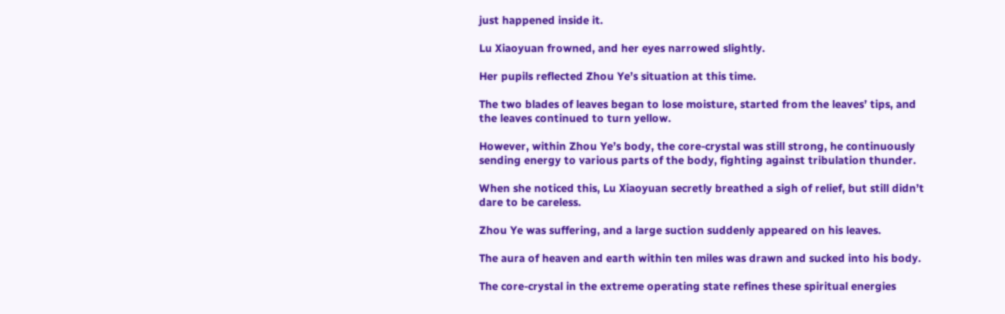just happened inside it.

Lu Xiaoyuan frowned, and her eyes narrowed slightly.

Her pupils reflected Zhou Ye’s situation at this time.

The two blades of leaves began to lose moisture, started from the leaves’ tips, and the leaves continued to turn yellow.

However, within Zhou Ye’s body, the core-crystal was still strong, he continuously sending energy to various parts of the body, fighting against tribulation thunder.

When she noticed this, Lu Xiaoyuan secretly breathed a sigh of relief, but still didn’t dare to be careless.

Zhou Ye was suffering, and a large suction suddenly appeared on his leaves.

The aura of heaven and earth within ten miles was drawn and sucked into his body.

The core-crystal in the extreme operating state refines these spiritual energies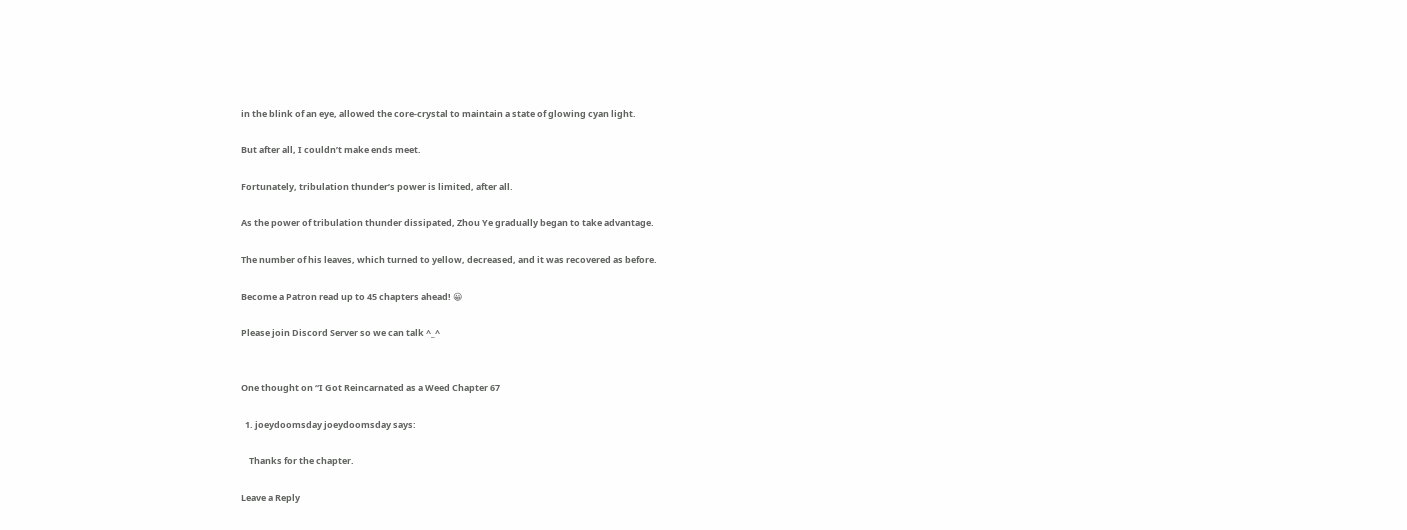in the blink of an eye, allowed the core-crystal to maintain a state of glowing cyan light.

But after all, I couldn’t make ends meet.

Fortunately, tribulation thunder’s power is limited, after all.

As the power of tribulation thunder dissipated, Zhou Ye gradually began to take advantage.

The number of his leaves, which turned to yellow, decreased, and it was recovered as before.

Become a Patron read up to 45 chapters ahead! 😀

Please join Discord Server so we can talk ^_^


One thought on “I Got Reincarnated as a Weed Chapter 67

  1. joeydoomsday joeydoomsday says:

    Thanks for the chapter.

Leave a Reply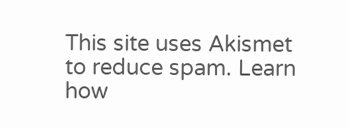This site uses Akismet to reduce spam. Learn how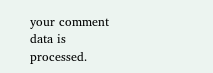your comment data is processed.